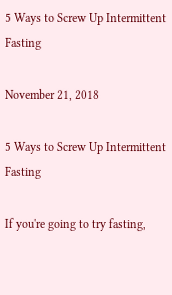5 Ways to Screw Up Intermittent Fasting

November 21, 2018

5 Ways to Screw Up Intermittent Fasting

If you're going to try fasting,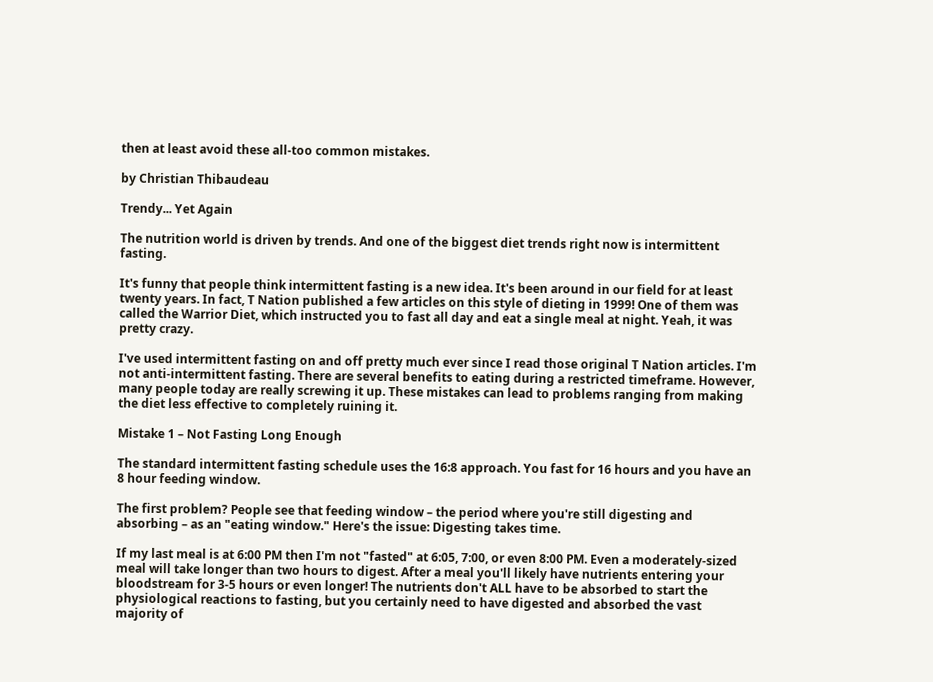then at least avoid these all-too common mistakes.

by Christian Thibaudeau

Trendy... Yet Again

The nutrition world is driven by trends. And one of the biggest diet trends right now is intermittent fasting.

It's funny that people think intermittent fasting is a new idea. It's been around in our field for at least twenty years. In fact, T Nation published a few articles on this style of dieting in 1999! One of them was called the Warrior Diet, which instructed you to fast all day and eat a single meal at night. Yeah, it was pretty crazy.

I've used intermittent fasting on and off pretty much ever since I read those original T Nation articles. I'm not anti-intermittent fasting. There are several benefits to eating during a restricted timeframe. However, many people today are really screwing it up. These mistakes can lead to problems ranging from making the diet less effective to completely ruining it.

Mistake 1 – Not Fasting Long Enough

The standard intermittent fasting schedule uses the 16:8 approach. You fast for 16 hours and you have an 8 hour feeding window.

The first problem? People see that feeding window – the period where you're still digesting and absorbing – as an "eating window." Here's the issue: Digesting takes time.

If my last meal is at 6:00 PM then I'm not "fasted" at 6:05, 7:00, or even 8:00 PM. Even a moderately-sized meal will take longer than two hours to digest. After a meal you'll likely have nutrients entering your bloodstream for 3-5 hours or even longer! The nutrients don't ALL have to be absorbed to start the physiological reactions to fasting, but you certainly need to have digested and absorbed the vast majority of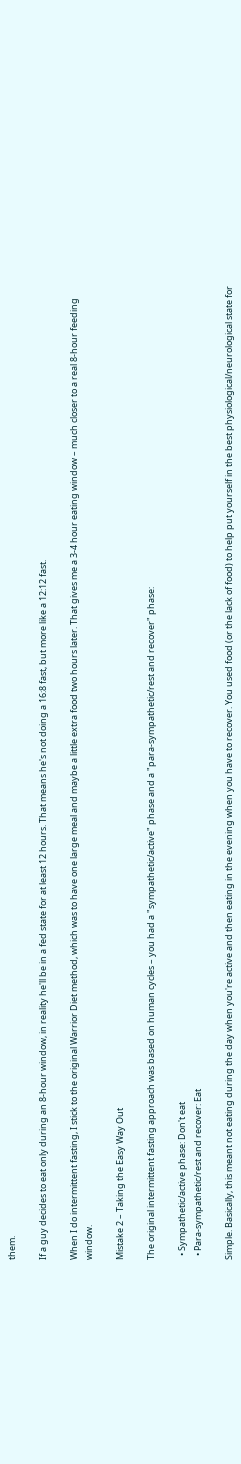them.

If a guy decides to eat only during an 8-hour window, in reality he'll be in a fed state for at least 12 hours. That means he's not doing a 16:8 fast, but more like a 12:12 fast.

When I do intermittent fasting, I stick to the original Warrior Diet method, which was to have one large meal and maybe a little extra food two hours later. That gives me a 3-4 hour eating window – much closer to a real 8-hour feeding window.

Mistake 2 – Taking the Easy Way Out

The original intermittent fasting approach was based on human cycles – you had a "sympathetic/active" phase and a "para-sympathetic/rest and recover" phase:

  • Sympathetic/active phase: Don't eat
  • Para-sympathetic/rest and recover: Eat

Simple. Basically, this meant not eating during the day when you're active and then eating in the evening when you have to recover. You used food (or the lack of food) to help put yourself in the best physiological/neurological state for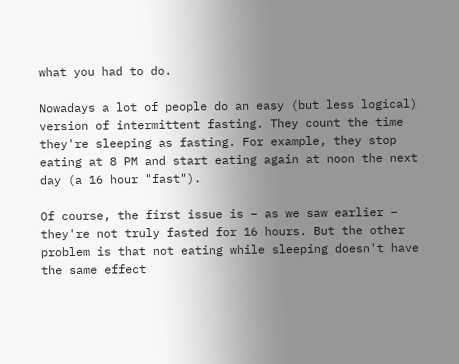what you had to do.

Nowadays a lot of people do an easy (but less logical) version of intermittent fasting. They count the time they're sleeping as fasting. For example, they stop eating at 8 PM and start eating again at noon the next day (a 16 hour "fast").

Of course, the first issue is – as we saw earlier – they're not truly fasted for 16 hours. But the other problem is that not eating while sleeping doesn't have the same effect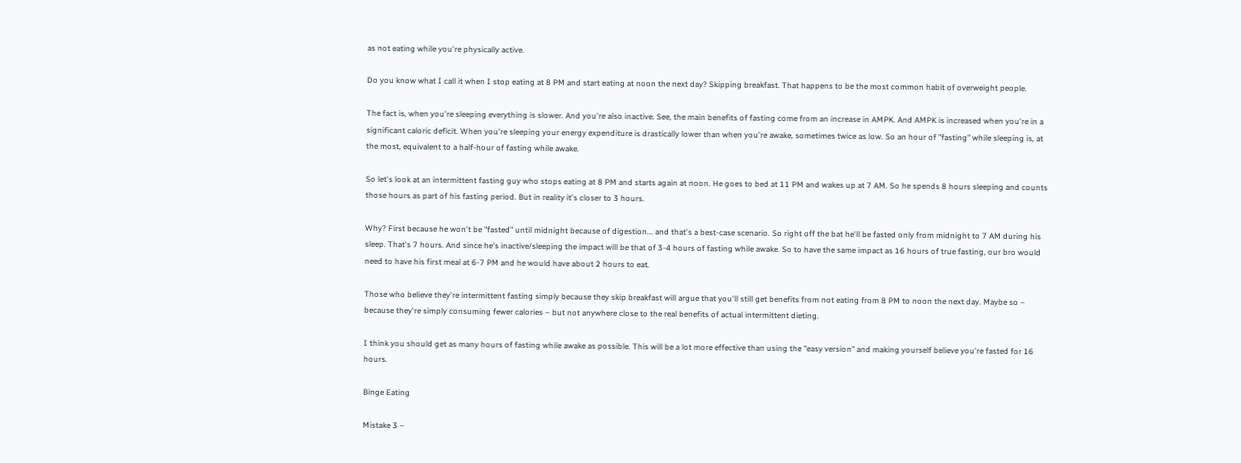as not eating while you're physically active.

Do you know what I call it when I stop eating at 8 PM and start eating at noon the next day? Skipping breakfast. That happens to be the most common habit of overweight people.

The fact is, when you're sleeping everything is slower. And you're also inactive. See, the main benefits of fasting come from an increase in AMPK. And AMPK is increased when you're in a significant caloric deficit. When you're sleeping your energy expenditure is drastically lower than when you're awake, sometimes twice as low. So an hour of "fasting" while sleeping is, at the most, equivalent to a half-hour of fasting while awake.

So let's look at an intermittent fasting guy who stops eating at 8 PM and starts again at noon. He goes to bed at 11 PM and wakes up at 7 AM. So he spends 8 hours sleeping and counts those hours as part of his fasting period. But in reality it's closer to 3 hours.

Why? First because he won't be "fasted" until midnight because of digestion... and that's a best-case scenario. So right off the bat he'll be fasted only from midnight to 7 AM during his sleep. That's 7 hours. And since he's inactive/sleeping the impact will be that of 3-4 hours of fasting while awake. So to have the same impact as 16 hours of true fasting, our bro would need to have his first meal at 6-7 PM and he would have about 2 hours to eat.

Those who believe they're intermittent fasting simply because they skip breakfast will argue that you'll still get benefits from not eating from 8 PM to noon the next day. Maybe so – because they're simply consuming fewer calories – but not anywhere close to the real benefits of actual intermittent dieting.

I think you should get as many hours of fasting while awake as possible. This will be a lot more effective than using the "easy version" and making yourself believe you're fasted for 16 hours.

Binge Eating

Mistake 3 –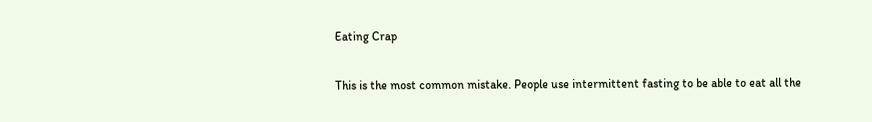Eating Crap

This is the most common mistake. People use intermittent fasting to be able to eat all the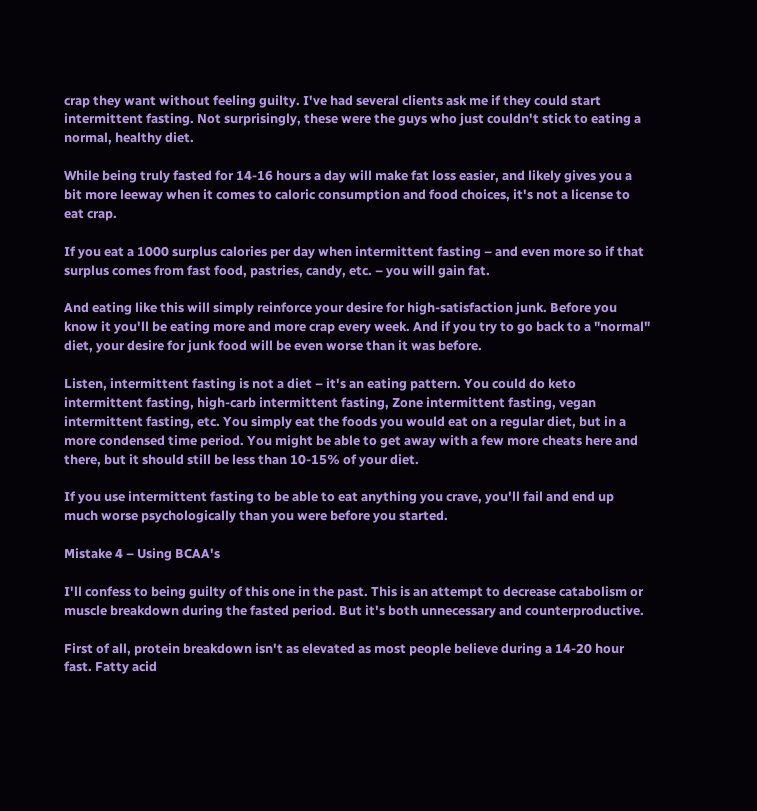crap they want without feeling guilty. I've had several clients ask me if they could start intermittent fasting. Not surprisingly, these were the guys who just couldn't stick to eating a normal, healthy diet.

While being truly fasted for 14-16 hours a day will make fat loss easier, and likely gives you a bit more leeway when it comes to caloric consumption and food choices, it's not a license to eat crap.

If you eat a 1000 surplus calories per day when intermittent fasting – and even more so if that surplus comes from fast food, pastries, candy, etc. – you will gain fat.

And eating like this will simply reinforce your desire for high-satisfaction junk. Before you know it you'll be eating more and more crap every week. And if you try to go back to a "normal" diet, your desire for junk food will be even worse than it was before.

Listen, intermittent fasting is not a diet – it's an eating pattern. You could do keto intermittent fasting, high-carb intermittent fasting, Zone intermittent fasting, vegan intermittent fasting, etc. You simply eat the foods you would eat on a regular diet, but in a more condensed time period. You might be able to get away with a few more cheats here and there, but it should still be less than 10-15% of your diet.

If you use intermittent fasting to be able to eat anything you crave, you'll fail and end up much worse psychologically than you were before you started.

Mistake 4 – Using BCAA's

I'll confess to being guilty of this one in the past. This is an attempt to decrease catabolism or muscle breakdown during the fasted period. But it's both unnecessary and counterproductive.

First of all, protein breakdown isn't as elevated as most people believe during a 14-20 hour fast. Fatty acid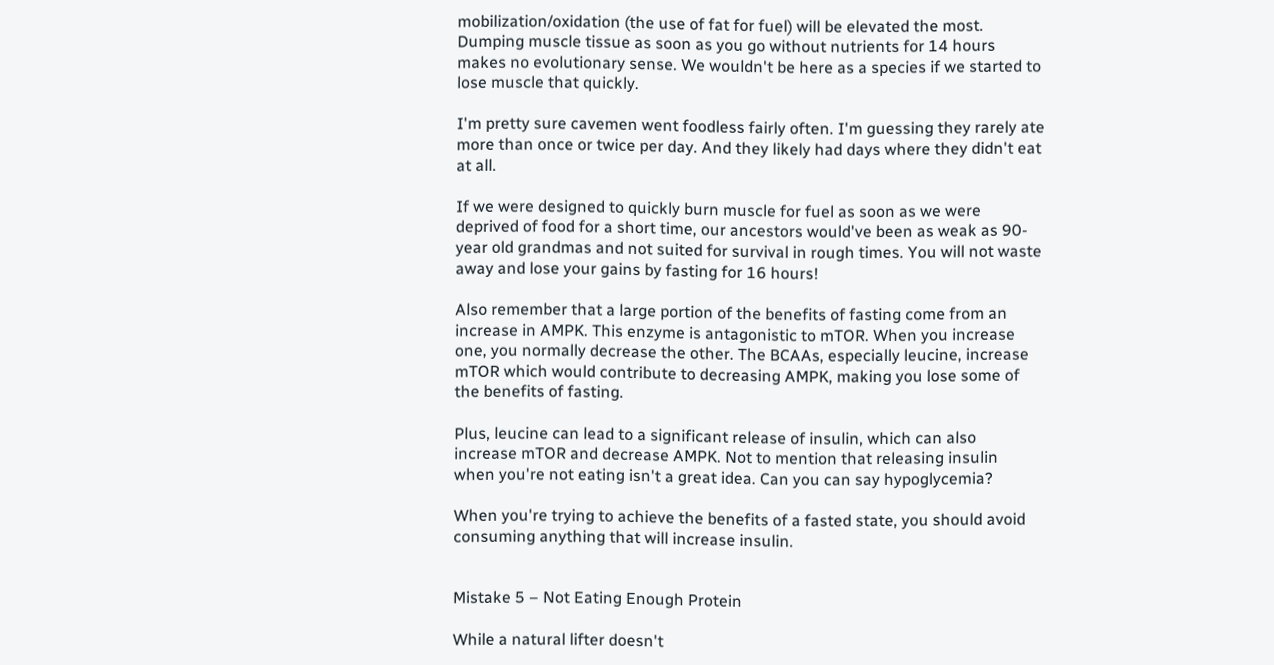mobilization/oxidation (the use of fat for fuel) will be elevated the most. Dumping muscle tissue as soon as you go without nutrients for 14 hours makes no evolutionary sense. We wouldn't be here as a species if we started to lose muscle that quickly.

I'm pretty sure cavemen went foodless fairly often. I'm guessing they rarely ate more than once or twice per day. And they likely had days where they didn't eat at all.

If we were designed to quickly burn muscle for fuel as soon as we were deprived of food for a short time, our ancestors would've been as weak as 90-year old grandmas and not suited for survival in rough times. You will not waste away and lose your gains by fasting for 16 hours!

Also remember that a large portion of the benefits of fasting come from an increase in AMPK. This enzyme is antagonistic to mTOR. When you increase one, you normally decrease the other. The BCAAs, especially leucine, increase mTOR which would contribute to decreasing AMPK, making you lose some of the benefits of fasting.

Plus, leucine can lead to a significant release of insulin, which can also increase mTOR and decrease AMPK. Not to mention that releasing insulin when you're not eating isn't a great idea. Can you can say hypoglycemia?

When you're trying to achieve the benefits of a fasted state, you should avoid consuming anything that will increase insulin.


Mistake 5 – Not Eating Enough Protein

While a natural lifter doesn't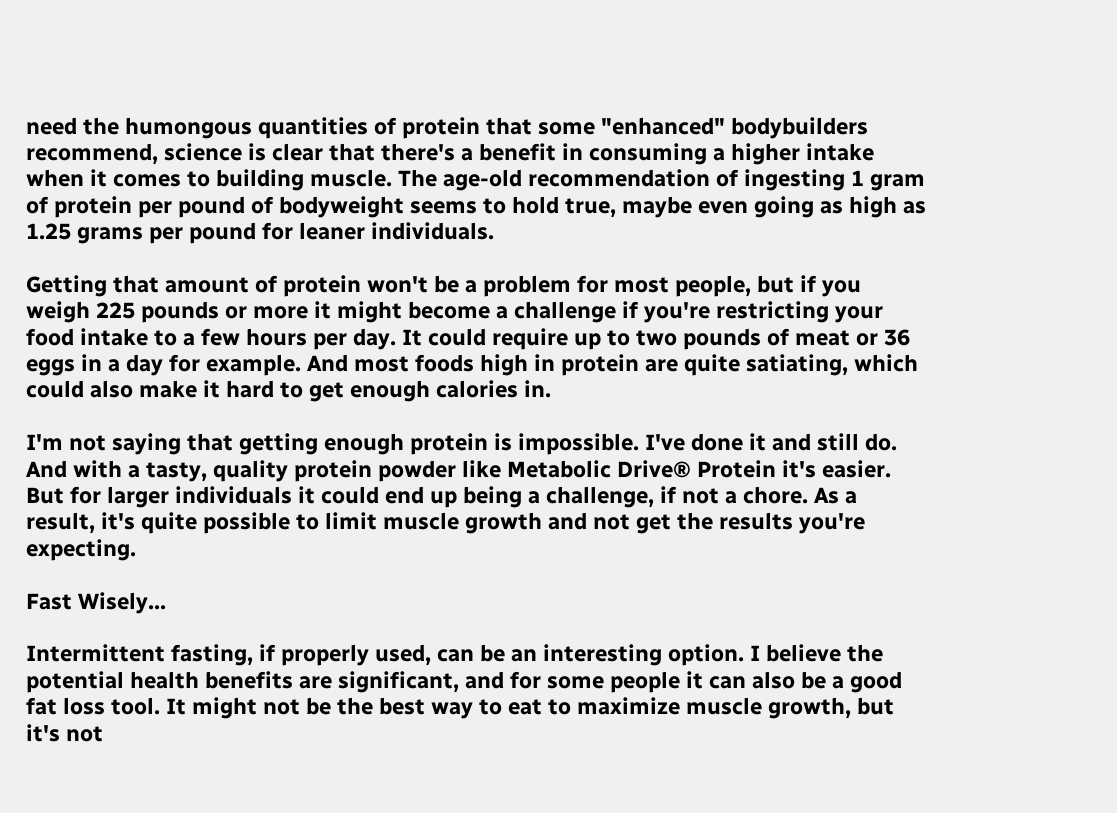need the humongous quantities of protein that some "enhanced" bodybuilders recommend, science is clear that there's a benefit in consuming a higher intake when it comes to building muscle. The age-old recommendation of ingesting 1 gram of protein per pound of bodyweight seems to hold true, maybe even going as high as 1.25 grams per pound for leaner individuals.

Getting that amount of protein won't be a problem for most people, but if you weigh 225 pounds or more it might become a challenge if you're restricting your food intake to a few hours per day. It could require up to two pounds of meat or 36 eggs in a day for example. And most foods high in protein are quite satiating, which could also make it hard to get enough calories in.

I'm not saying that getting enough protein is impossible. I've done it and still do. And with a tasty, quality protein powder like Metabolic Drive® Protein it's easier. But for larger individuals it could end up being a challenge, if not a chore. As a result, it's quite possible to limit muscle growth and not get the results you're expecting.

Fast Wisely...

Intermittent fasting, if properly used, can be an interesting option. I believe the potential health benefits are significant, and for some people it can also be a good fat loss tool. It might not be the best way to eat to maximize muscle growth, but it's not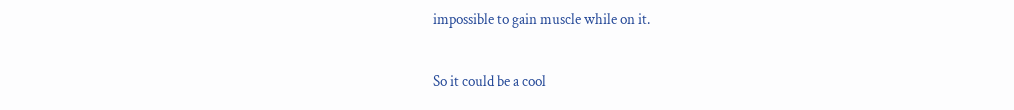impossible to gain muscle while on it.

So it could be a cool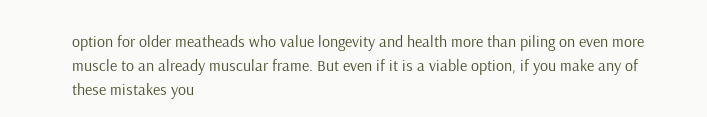option for older meatheads who value longevity and health more than piling on even more muscle to an already muscular frame. But even if it is a viable option, if you make any of these mistakes you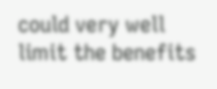could very well limit the benefits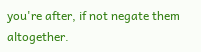you're after, if not negate them altogether.